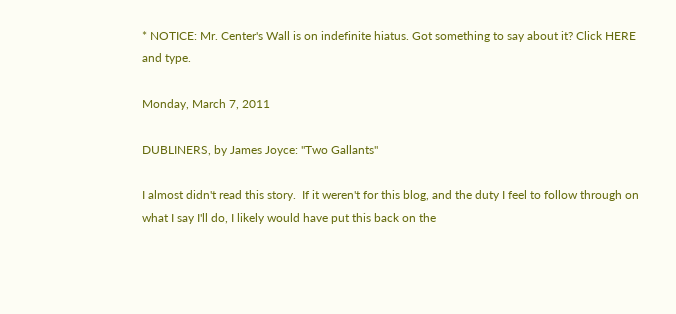* NOTICE: Mr. Center's Wall is on indefinite hiatus. Got something to say about it? Click HERE and type.

Monday, March 7, 2011

DUBLINERS, by James Joyce: "Two Gallants"

I almost didn't read this story.  If it weren't for this blog, and the duty I feel to follow through on what I say I'll do, I likely would have put this back on the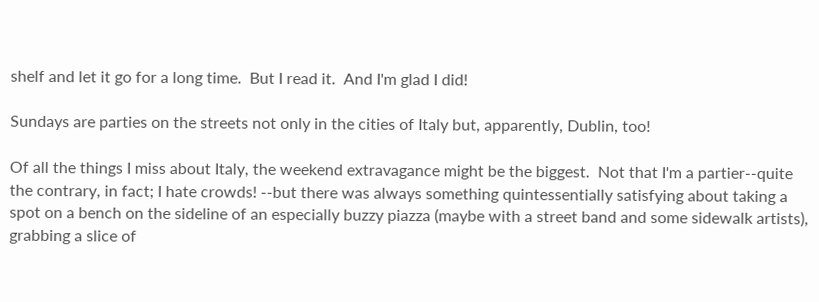shelf and let it go for a long time.  But I read it.  And I'm glad I did!

Sundays are parties on the streets not only in the cities of Italy but, apparently, Dublin, too!

Of all the things I miss about Italy, the weekend extravagance might be the biggest.  Not that I'm a partier--quite the contrary, in fact; I hate crowds! --but there was always something quintessentially satisfying about taking a spot on a bench on the sideline of an especially buzzy piazza (maybe with a street band and some sidewalk artists), grabbing a slice of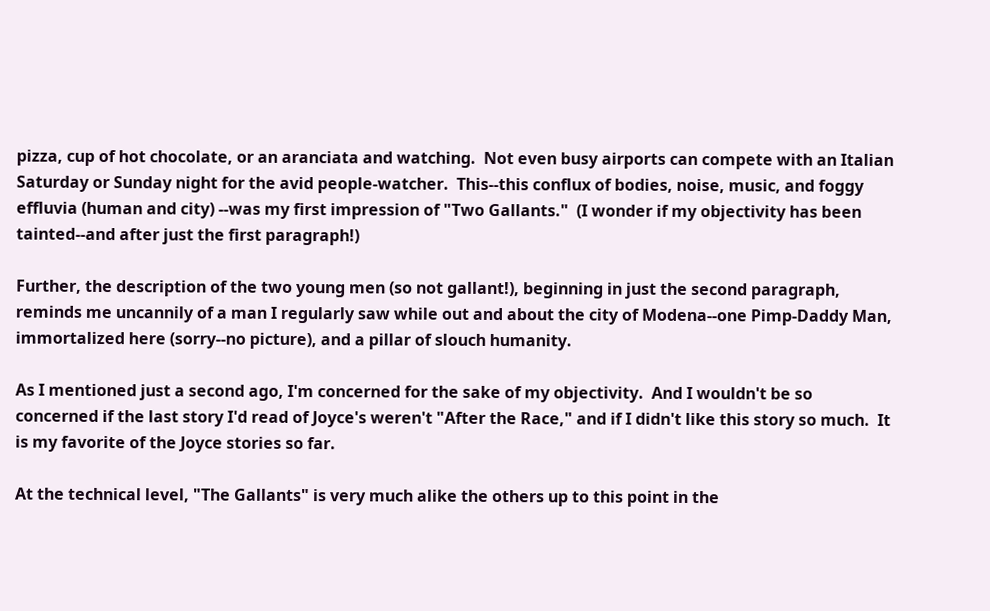pizza, cup of hot chocolate, or an aranciata and watching.  Not even busy airports can compete with an Italian Saturday or Sunday night for the avid people-watcher.  This--this conflux of bodies, noise, music, and foggy effluvia (human and city) --was my first impression of "Two Gallants."  (I wonder if my objectivity has been tainted--and after just the first paragraph!)

Further, the description of the two young men (so not gallant!), beginning in just the second paragraph,  reminds me uncannily of a man I regularly saw while out and about the city of Modena--one Pimp-Daddy Man, immortalized here (sorry--no picture), and a pillar of slouch humanity.

As I mentioned just a second ago, I'm concerned for the sake of my objectivity.  And I wouldn't be so concerned if the last story I'd read of Joyce's weren't "After the Race," and if I didn't like this story so much.  It is my favorite of the Joyce stories so far.

At the technical level, "The Gallants" is very much alike the others up to this point in the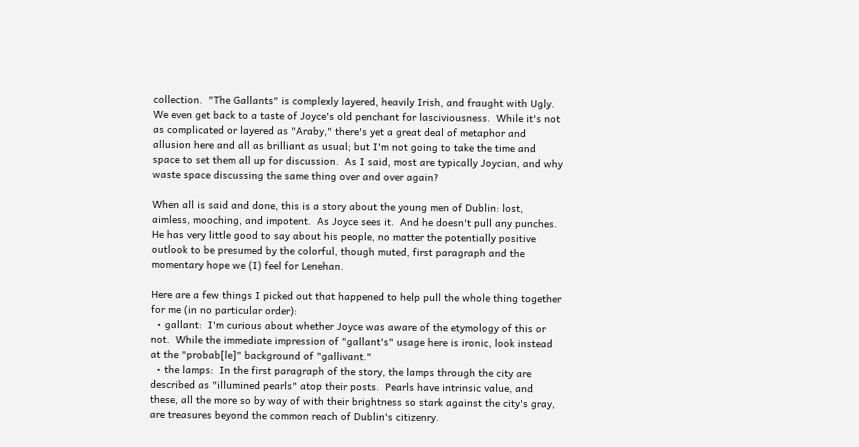collection.  "The Gallants" is complexly layered, heavily Irish, and fraught with Ugly.  We even get back to a taste of Joyce's old penchant for lasciviousness.  While it's not as complicated or layered as "Araby," there's yet a great deal of metaphor and allusion here and all as brilliant as usual; but I'm not going to take the time and space to set them all up for discussion.  As I said, most are typically Joycian, and why waste space discussing the same thing over and over again?

When all is said and done, this is a story about the young men of Dublin: lost, aimless, mooching, and impotent.  As Joyce sees it.  And he doesn't pull any punches.  He has very little good to say about his people, no matter the potentially positive outlook to be presumed by the colorful, though muted, first paragraph and the momentary hope we (I) feel for Lenehan.

Here are a few things I picked out that happened to help pull the whole thing together for me (in no particular order):
  • gallant:  I'm curious about whether Joyce was aware of the etymology of this or not.  While the immediate impression of "gallant's" usage here is ironic, look instead at the "probab[le]" background of "gallivant."
  • the lamps:  In the first paragraph of the story, the lamps through the city are described as "illumined pearls" atop their posts.  Pearls have intrinsic value, and these, all the more so by way of with their brightness so stark against the city's gray, are treasures beyond the common reach of Dublin's citizenry.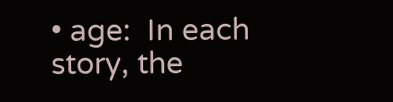• age:  In each story, the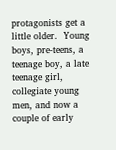protagonists get a little older.  Young boys, pre-teens, a teenage boy, a late teenage girl, collegiate young men, and now a couple of early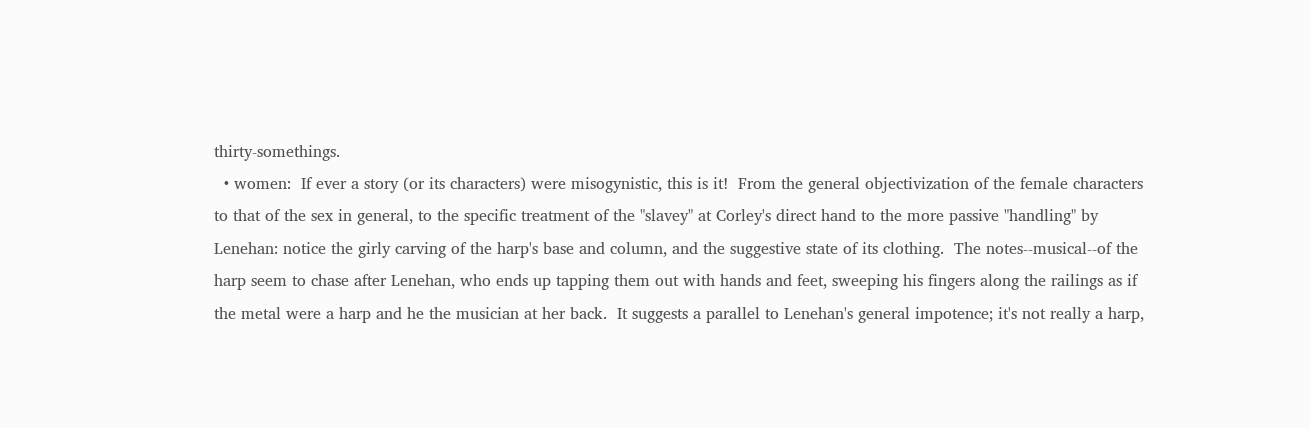thirty-somethings.
  • women:  If ever a story (or its characters) were misogynistic, this is it!  From the general objectivization of the female characters to that of the sex in general, to the specific treatment of the "slavey" at Corley's direct hand to the more passive "handling" by Lenehan: notice the girly carving of the harp's base and column, and the suggestive state of its clothing.  The notes--musical--of the harp seem to chase after Lenehan, who ends up tapping them out with hands and feet, sweeping his fingers along the railings as if the metal were a harp and he the musician at her back.  It suggests a parallel to Lenehan's general impotence; it's not really a harp,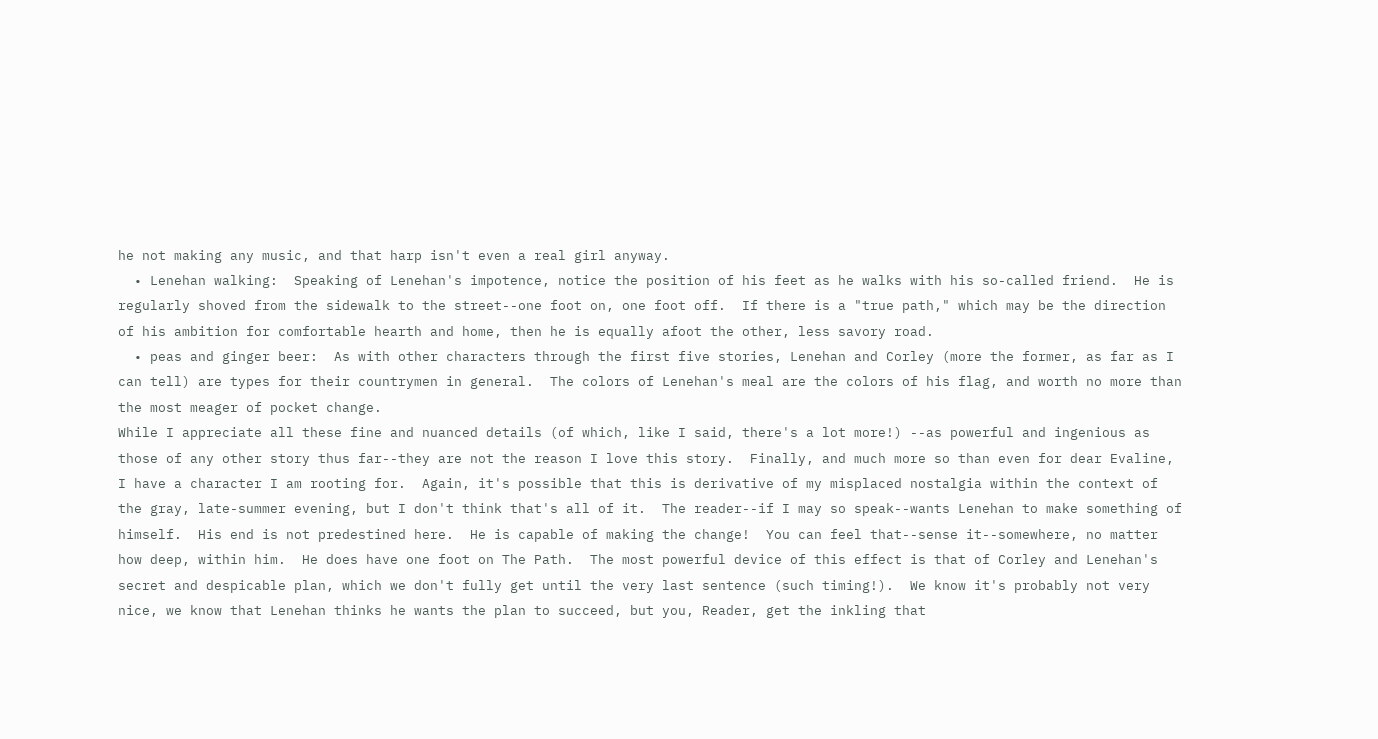he not making any music, and that harp isn't even a real girl anyway.
  • Lenehan walking:  Speaking of Lenehan's impotence, notice the position of his feet as he walks with his so-called friend.  He is regularly shoved from the sidewalk to the street--one foot on, one foot off.  If there is a "true path," which may be the direction of his ambition for comfortable hearth and home, then he is equally afoot the other, less savory road.
  • peas and ginger beer:  As with other characters through the first five stories, Lenehan and Corley (more the former, as far as I can tell) are types for their countrymen in general.  The colors of Lenehan's meal are the colors of his flag, and worth no more than the most meager of pocket change.
While I appreciate all these fine and nuanced details (of which, like I said, there's a lot more!) --as powerful and ingenious as those of any other story thus far--they are not the reason I love this story.  Finally, and much more so than even for dear Evaline, I have a character I am rooting for.  Again, it's possible that this is derivative of my misplaced nostalgia within the context of the gray, late-summer evening, but I don't think that's all of it.  The reader--if I may so speak--wants Lenehan to make something of himself.  His end is not predestined here.  He is capable of making the change!  You can feel that--sense it--somewhere, no matter how deep, within him.  He does have one foot on The Path.  The most powerful device of this effect is that of Corley and Lenehan's secret and despicable plan, which we don't fully get until the very last sentence (such timing!).  We know it's probably not very nice, we know that Lenehan thinks he wants the plan to succeed, but you, Reader, get the inkling that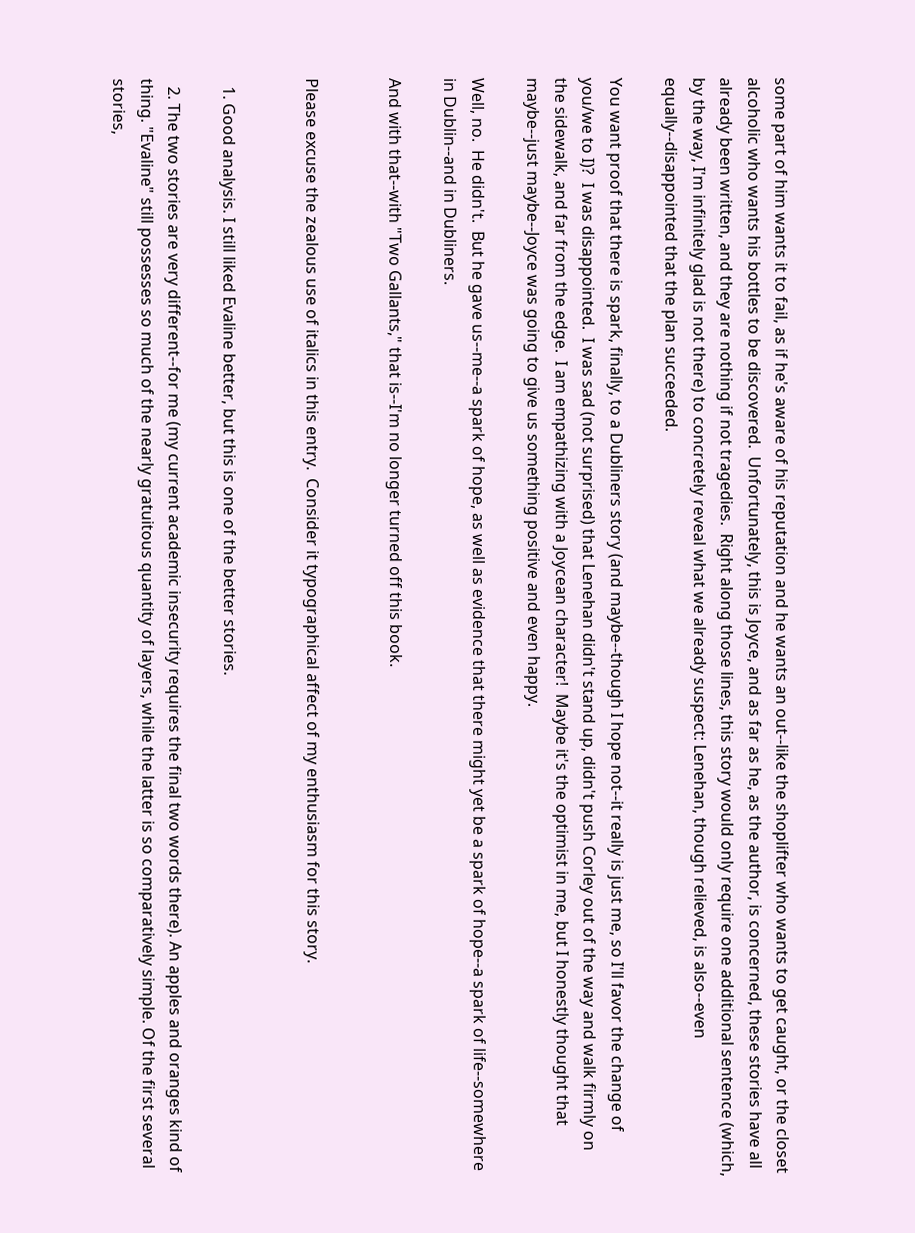some part of him wants it to fail, as if he's aware of his reputation and he wants an out--like the shoplifter who wants to get caught, or the closet alcoholic who wants his bottles to be discovered.  Unfortunately, this is Joyce, and as far as he, as the author, is concerned, these stories have all already been written, and they are nothing if not tragedies.  Right along those lines, this story would only require one additional sentence (which, by the way, I'm infinitely glad is not there) to concretely reveal what we already suspect: Lenehan, though relieved, is also--even equally--disappointed that the plan succeeded.

You want proof that there is spark, finally, to a Dubliners story (and maybe--though I hope not--it really is just me, so I'll favor the change of you/we to I)?  I was disappointed.  I was sad (not surprised) that Lenehan didn't stand up, didn't push Corley out of the way and walk firmly on the sidewalk, and far from the edge.  I am empathizing with a Joycean character!  Maybe it's the optimist in me, but I honestly thought that maybe--just maybe--Joyce was going to give us something positive and even happy.

Well, no.  He didn't.  But he gave us--me--a spark of hope, as well as evidence that there might yet be a spark of hope--a spark of life--somewhere in Dublin--and in Dubliners.

And with that--with "Two Gallants," that is--I'm no longer turned off this book.


Please excuse the zealous use of italics in this entry.  Consider it typographical affect of my enthusiasm for this story.


  1. Good analysis. I still liked Evaline better, but this is one of the better stories.

  2. The two stories are very different--for me (my current academic insecurity requires the final two words there). An apples and oranges kind of thing. "Evaline" still possesses so much of the nearly gratuitous quantity of layers, while the latter is so comparatively simple. Of the first several stories,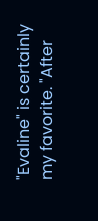"Evaline" is certainly my favorite. "After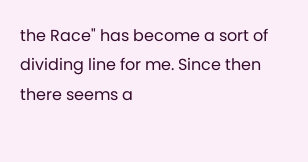the Race" has become a sort of dividing line for me. Since then there seems a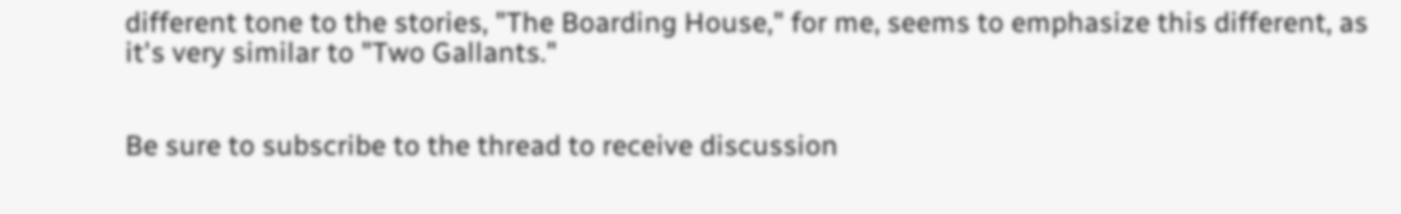different tone to the stories, "The Boarding House," for me, seems to emphasize this different, as it's very similar to "Two Gallants."


Be sure to subscribe to the thread to receive discussion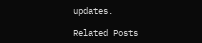updates.

Related Posts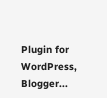Plugin for WordPress, Blogger...